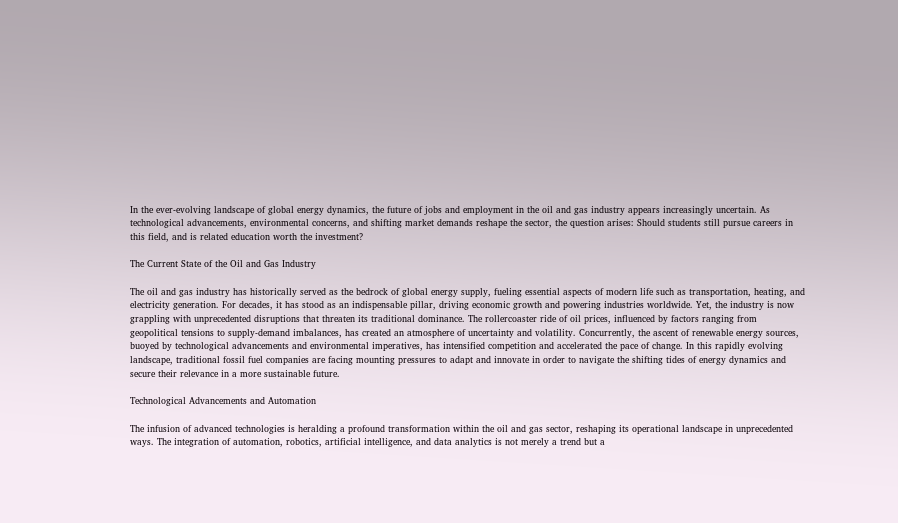In the ever-evolving landscape of global energy dynamics, the future of jobs and employment in the oil and gas industry appears increasingly uncertain. As technological advancements, environmental concerns, and shifting market demands reshape the sector, the question arises: Should students still pursue careers in this field, and is related education worth the investment?

The Current State of the Oil and Gas Industry

The oil and gas industry has historically served as the bedrock of global energy supply, fueling essential aspects of modern life such as transportation, heating, and electricity generation. For decades, it has stood as an indispensable pillar, driving economic growth and powering industries worldwide. Yet, the industry is now grappling with unprecedented disruptions that threaten its traditional dominance. The rollercoaster ride of oil prices, influenced by factors ranging from geopolitical tensions to supply-demand imbalances, has created an atmosphere of uncertainty and volatility. Concurrently, the ascent of renewable energy sources, buoyed by technological advancements and environmental imperatives, has intensified competition and accelerated the pace of change. In this rapidly evolving landscape, traditional fossil fuel companies are facing mounting pressures to adapt and innovate in order to navigate the shifting tides of energy dynamics and secure their relevance in a more sustainable future.

Technological Advancements and Automation

The infusion of advanced technologies is heralding a profound transformation within the oil and gas sector, reshaping its operational landscape in unprecedented ways. The integration of automation, robotics, artificial intelligence, and data analytics is not merely a trend but a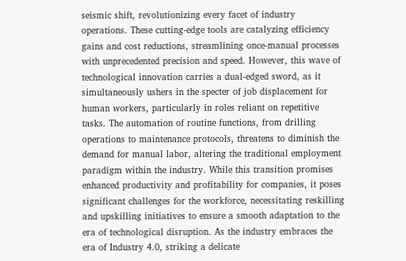seismic shift, revolutionizing every facet of industry operations. These cutting-edge tools are catalyzing efficiency gains and cost reductions, streamlining once-manual processes with unprecedented precision and speed. However, this wave of technological innovation carries a dual-edged sword, as it simultaneously ushers in the specter of job displacement for human workers, particularly in roles reliant on repetitive tasks. The automation of routine functions, from drilling operations to maintenance protocols, threatens to diminish the demand for manual labor, altering the traditional employment paradigm within the industry. While this transition promises enhanced productivity and profitability for companies, it poses significant challenges for the workforce, necessitating reskilling and upskilling initiatives to ensure a smooth adaptation to the era of technological disruption. As the industry embraces the era of Industry 4.0, striking a delicate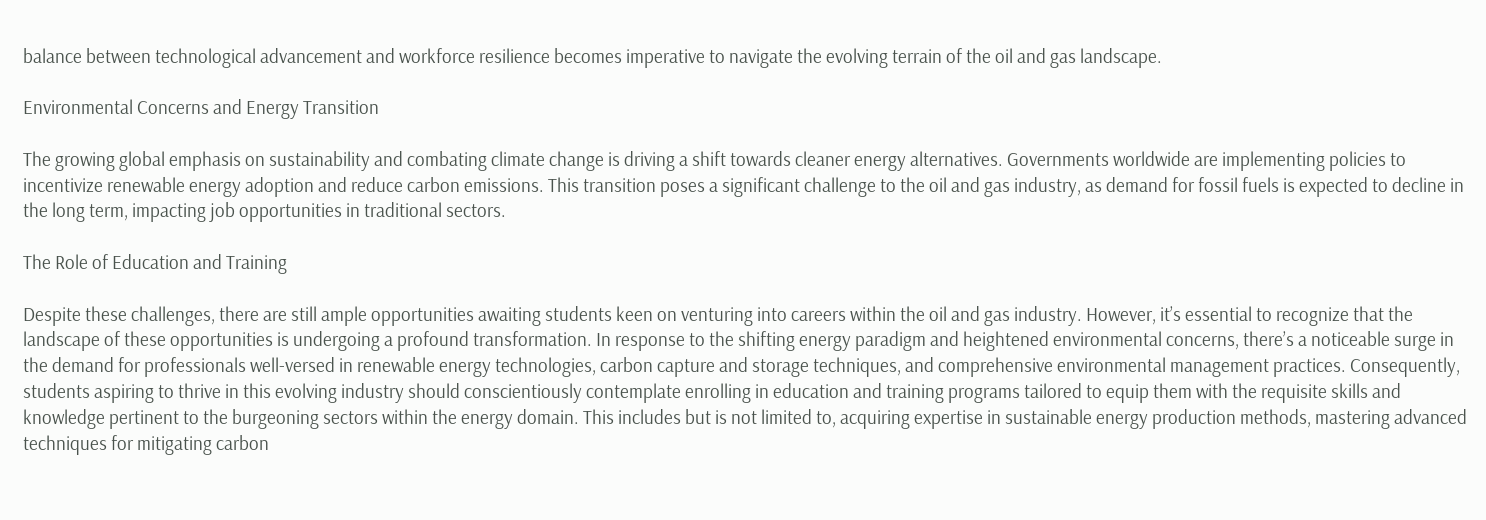balance between technological advancement and workforce resilience becomes imperative to navigate the evolving terrain of the oil and gas landscape.

Environmental Concerns and Energy Transition

The growing global emphasis on sustainability and combating climate change is driving a shift towards cleaner energy alternatives. Governments worldwide are implementing policies to incentivize renewable energy adoption and reduce carbon emissions. This transition poses a significant challenge to the oil and gas industry, as demand for fossil fuels is expected to decline in the long term, impacting job opportunities in traditional sectors.

The Role of Education and Training

Despite these challenges, there are still ample opportunities awaiting students keen on venturing into careers within the oil and gas industry. However, it’s essential to recognize that the landscape of these opportunities is undergoing a profound transformation. In response to the shifting energy paradigm and heightened environmental concerns, there’s a noticeable surge in the demand for professionals well-versed in renewable energy technologies, carbon capture and storage techniques, and comprehensive environmental management practices. Consequently, students aspiring to thrive in this evolving industry should conscientiously contemplate enrolling in education and training programs tailored to equip them with the requisite skills and knowledge pertinent to the burgeoning sectors within the energy domain. This includes but is not limited to, acquiring expertise in sustainable energy production methods, mastering advanced techniques for mitigating carbon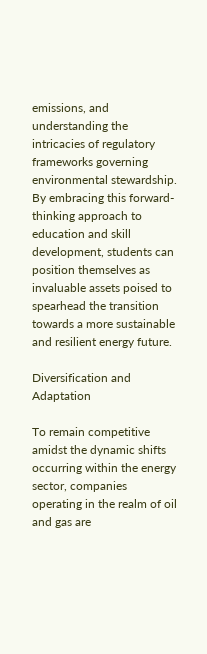emissions, and understanding the intricacies of regulatory frameworks governing environmental stewardship. By embracing this forward-thinking approach to education and skill development, students can position themselves as invaluable assets poised to spearhead the transition towards a more sustainable and resilient energy future.

Diversification and Adaptation

To remain competitive amidst the dynamic shifts occurring within the energy sector, companies operating in the realm of oil and gas are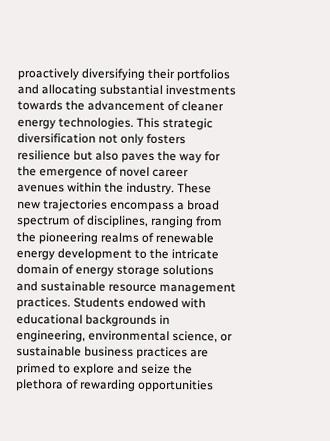proactively diversifying their portfolios and allocating substantial investments towards the advancement of cleaner energy technologies. This strategic diversification not only fosters resilience but also paves the way for the emergence of novel career avenues within the industry. These new trajectories encompass a broad spectrum of disciplines, ranging from the pioneering realms of renewable energy development to the intricate domain of energy storage solutions and sustainable resource management practices. Students endowed with educational backgrounds in engineering, environmental science, or sustainable business practices are primed to explore and seize the plethora of rewarding opportunities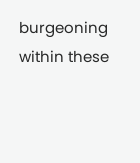burgeoning within these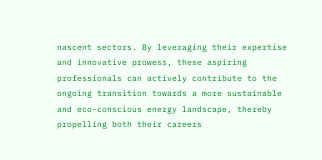nascent sectors. By leveraging their expertise and innovative prowess, these aspiring professionals can actively contribute to the ongoing transition towards a more sustainable and eco-conscious energy landscape, thereby propelling both their careers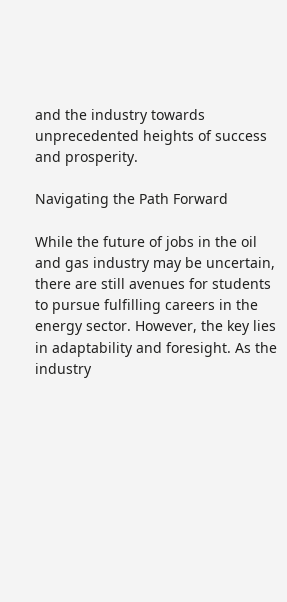and the industry towards unprecedented heights of success and prosperity.

Navigating the Path Forward

While the future of jobs in the oil and gas industry may be uncertain, there are still avenues for students to pursue fulfilling careers in the energy sector. However, the key lies in adaptability and foresight. As the industry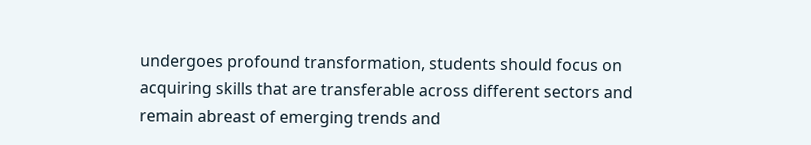undergoes profound transformation, students should focus on acquiring skills that are transferable across different sectors and remain abreast of emerging trends and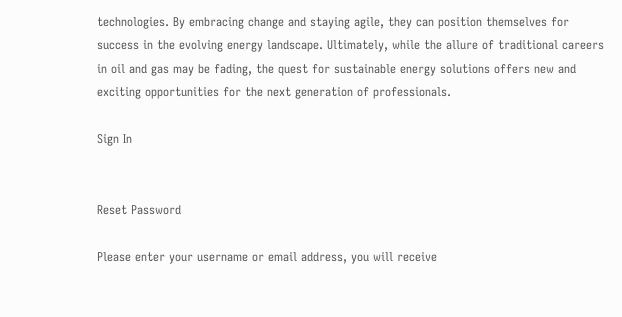technologies. By embracing change and staying agile, they can position themselves for success in the evolving energy landscape. Ultimately, while the allure of traditional careers in oil and gas may be fading, the quest for sustainable energy solutions offers new and exciting opportunities for the next generation of professionals.

Sign In


Reset Password

Please enter your username or email address, you will receive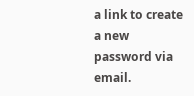a link to create a new password via email.